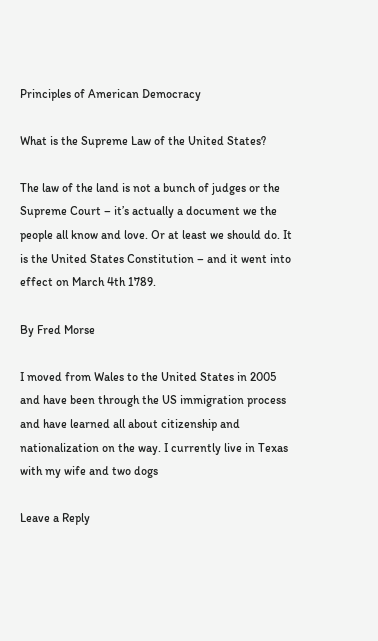Principles of American Democracy

What is the Supreme Law of the United States?

The law of the land is not a bunch of judges or the Supreme Court – it’s actually a document we the people all know and love. Or at least we should do. It is the United States Constitution – and it went into effect on March 4th 1789.

By Fred Morse

I moved from Wales to the United States in 2005 and have been through the US immigration process and have learned all about citizenship and nationalization on the way. I currently live in Texas with my wife and two dogs

Leave a Reply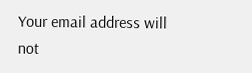Your email address will not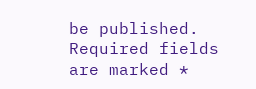be published. Required fields are marked *